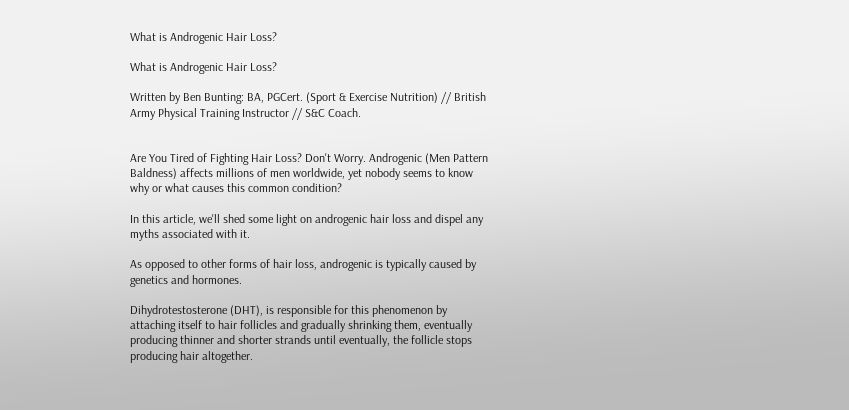What is Androgenic Hair Loss?

What is Androgenic Hair Loss?

Written by Ben Bunting: BA, PGCert. (Sport & Exercise Nutrition) // British Army Physical Training Instructor // S&C Coach.


Are You Tired of Fighting Hair Loss? Don't Worry. Androgenic (Men Pattern Baldness) affects millions of men worldwide, yet nobody seems to know why or what causes this common condition?

In this article, we'll shed some light on androgenic hair loss and dispel any myths associated with it.

As opposed to other forms of hair loss, androgenic is typically caused by genetics and hormones.

Dihydrotestosterone (DHT), is responsible for this phenomenon by attaching itself to hair follicles and gradually shrinking them, eventually producing thinner and shorter strands until eventually, the follicle stops producing hair altogether.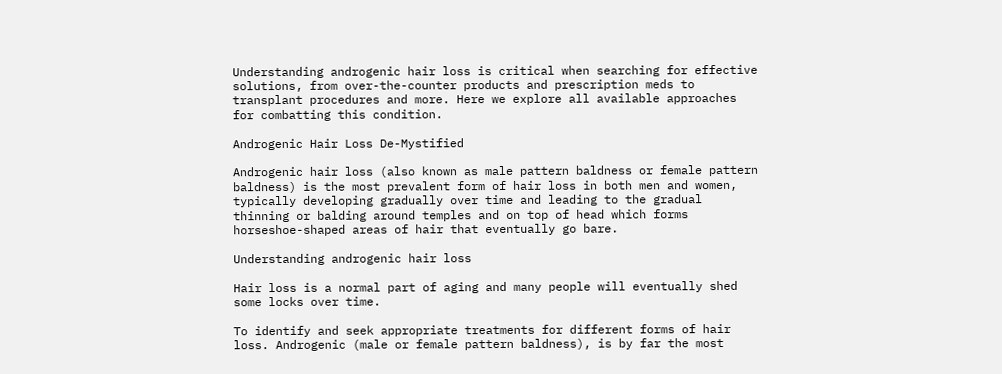Understanding androgenic hair loss is critical when searching for effective solutions, from over-the-counter products and prescription meds to transplant procedures and more. Here we explore all available approaches for combatting this condition.

Androgenic Hair Loss De-Mystified

Androgenic hair loss (also known as male pattern baldness or female pattern baldness) is the most prevalent form of hair loss in both men and women, typically developing gradually over time and leading to the gradual thinning or balding around temples and on top of head which forms horseshoe-shaped areas of hair that eventually go bare.

Understanding androgenic hair loss

Hair loss is a normal part of aging and many people will eventually shed some locks over time.

To identify and seek appropriate treatments for different forms of hair loss. Androgenic (male or female pattern baldness), is by far the most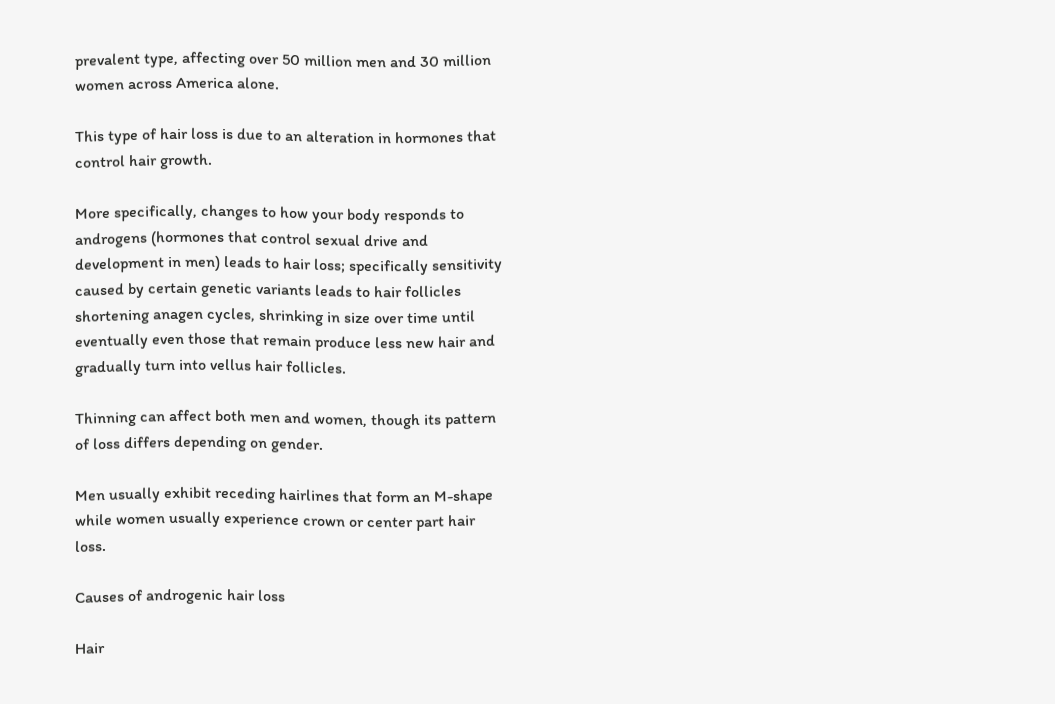prevalent type, affecting over 50 million men and 30 million women across America alone.

This type of hair loss is due to an alteration in hormones that control hair growth.

More specifically, changes to how your body responds to androgens (hormones that control sexual drive and development in men) leads to hair loss; specifically sensitivity caused by certain genetic variants leads to hair follicles shortening anagen cycles, shrinking in size over time until eventually even those that remain produce less new hair and gradually turn into vellus hair follicles.

Thinning can affect both men and women, though its pattern of loss differs depending on gender.

Men usually exhibit receding hairlines that form an M-shape while women usually experience crown or center part hair loss.

Causes of androgenic hair loss

Hair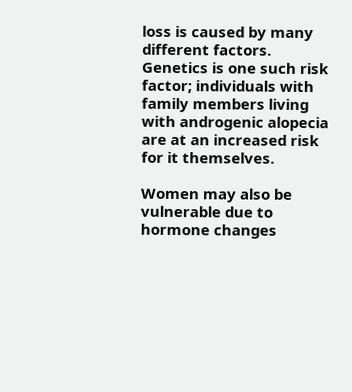loss is caused by many different factors. Genetics is one such risk factor; individuals with family members living with androgenic alopecia are at an increased risk for it themselves.

Women may also be vulnerable due to hormone changes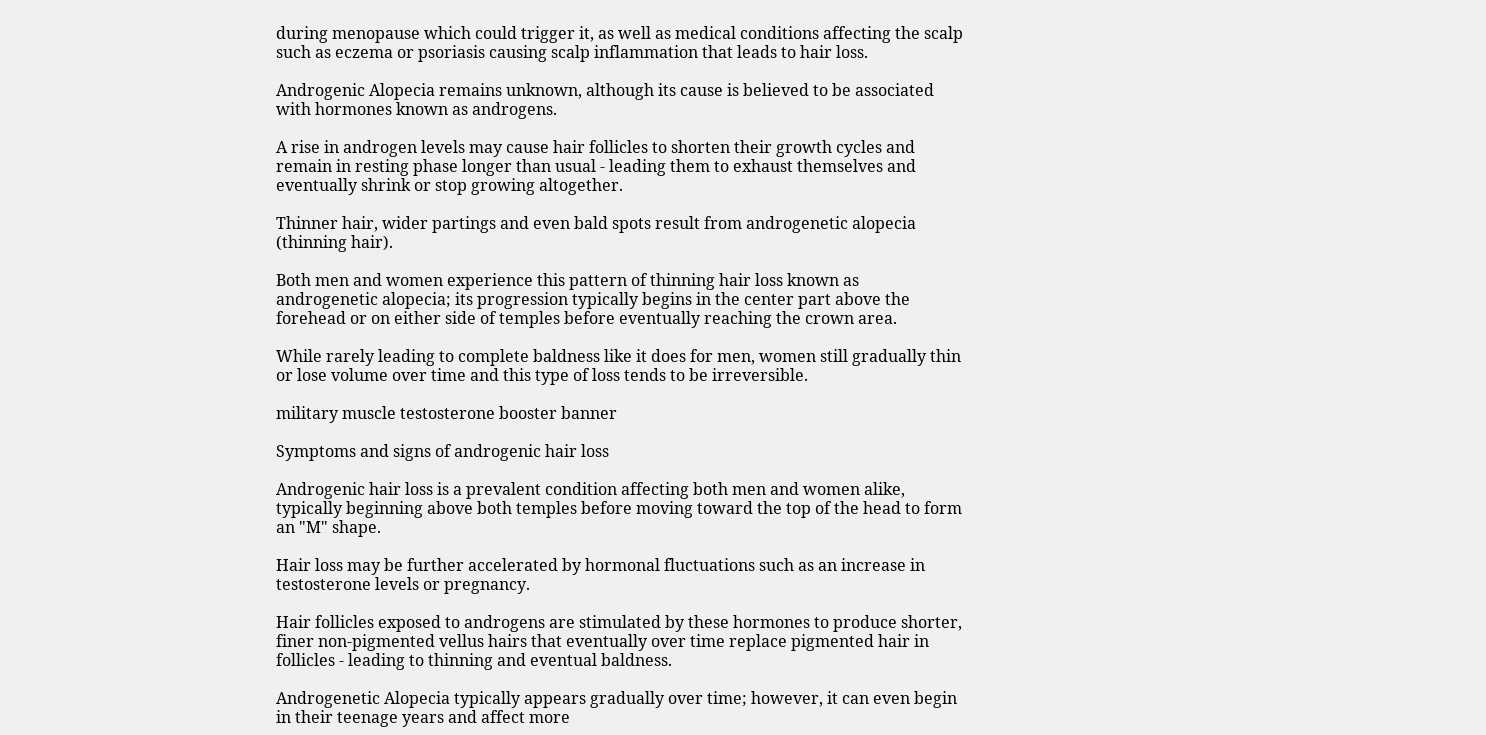during menopause which could trigger it, as well as medical conditions affecting the scalp such as eczema or psoriasis causing scalp inflammation that leads to hair loss.

Androgenic Alopecia remains unknown, although its cause is believed to be associated with hormones known as androgens.

A rise in androgen levels may cause hair follicles to shorten their growth cycles and remain in resting phase longer than usual - leading them to exhaust themselves and eventually shrink or stop growing altogether.

Thinner hair, wider partings and even bald spots result from androgenetic alopecia (thinning hair).

Both men and women experience this pattern of thinning hair loss known as androgenetic alopecia; its progression typically begins in the center part above the forehead or on either side of temples before eventually reaching the crown area.

While rarely leading to complete baldness like it does for men, women still gradually thin or lose volume over time and this type of loss tends to be irreversible.

military muscle testosterone booster banner

Symptoms and signs of androgenic hair loss

Androgenic hair loss is a prevalent condition affecting both men and women alike, typically beginning above both temples before moving toward the top of the head to form an "M" shape.

Hair loss may be further accelerated by hormonal fluctuations such as an increase in testosterone levels or pregnancy.

Hair follicles exposed to androgens are stimulated by these hormones to produce shorter, finer non-pigmented vellus hairs that eventually over time replace pigmented hair in follicles - leading to thinning and eventual baldness.

Androgenetic Alopecia typically appears gradually over time; however, it can even begin in their teenage years and affect more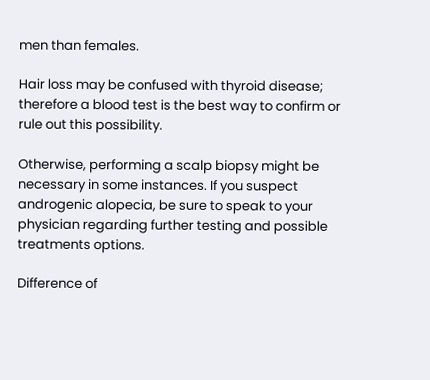men than females.

Hair loss may be confused with thyroid disease; therefore a blood test is the best way to confirm or rule out this possibility.

Otherwise, performing a scalp biopsy might be necessary in some instances. If you suspect androgenic alopecia, be sure to speak to your physician regarding further testing and possible treatments options.

Difference of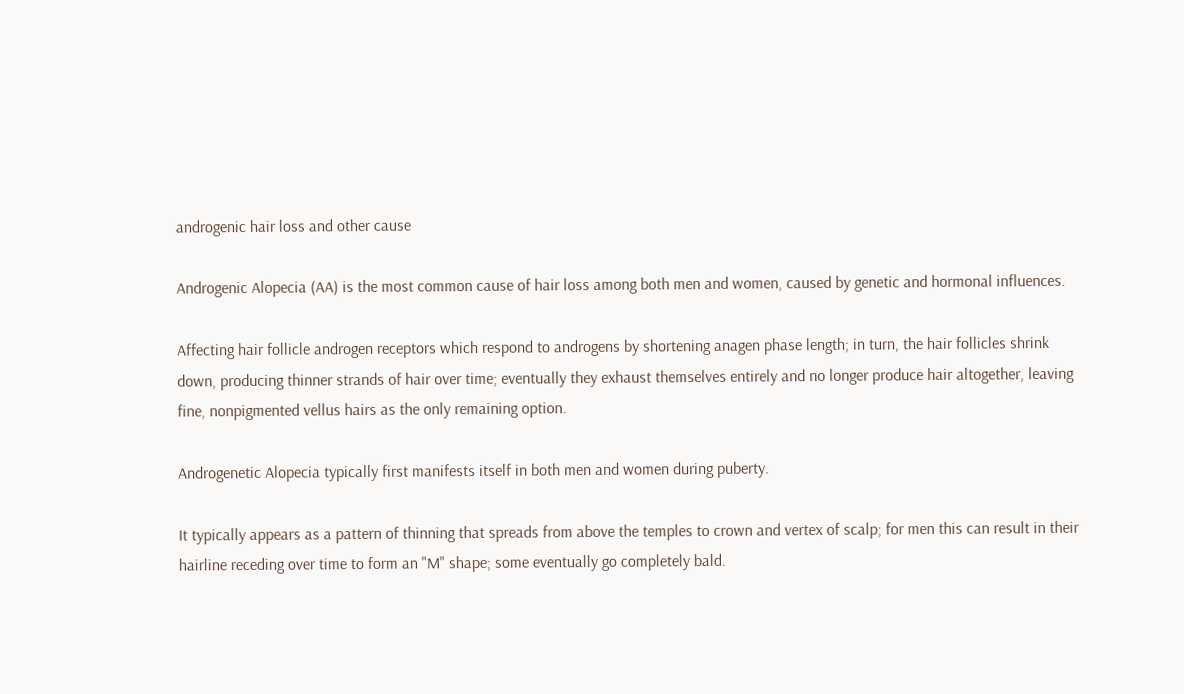androgenic hair loss and other cause

Androgenic Alopecia (AA) is the most common cause of hair loss among both men and women, caused by genetic and hormonal influences.

Affecting hair follicle androgen receptors which respond to androgens by shortening anagen phase length; in turn, the hair follicles shrink down, producing thinner strands of hair over time; eventually they exhaust themselves entirely and no longer produce hair altogether, leaving fine, nonpigmented vellus hairs as the only remaining option.

Androgenetic Alopecia typically first manifests itself in both men and women during puberty.

It typically appears as a pattern of thinning that spreads from above the temples to crown and vertex of scalp; for men this can result in their hairline receding over time to form an "M" shape; some eventually go completely bald.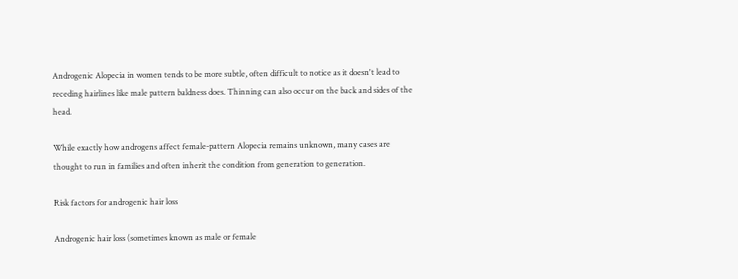Androgenic Alopecia in women tends to be more subtle, often difficult to notice as it doesn't lead to receding hairlines like male pattern baldness does. Thinning can also occur on the back and sides of the head.

While exactly how androgens affect female-pattern Alopecia remains unknown, many cases are thought to run in families and often inherit the condition from generation to generation.

Risk factors for androgenic hair loss

Androgenic hair loss (sometimes known as male or female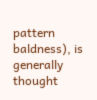pattern baldness), is generally thought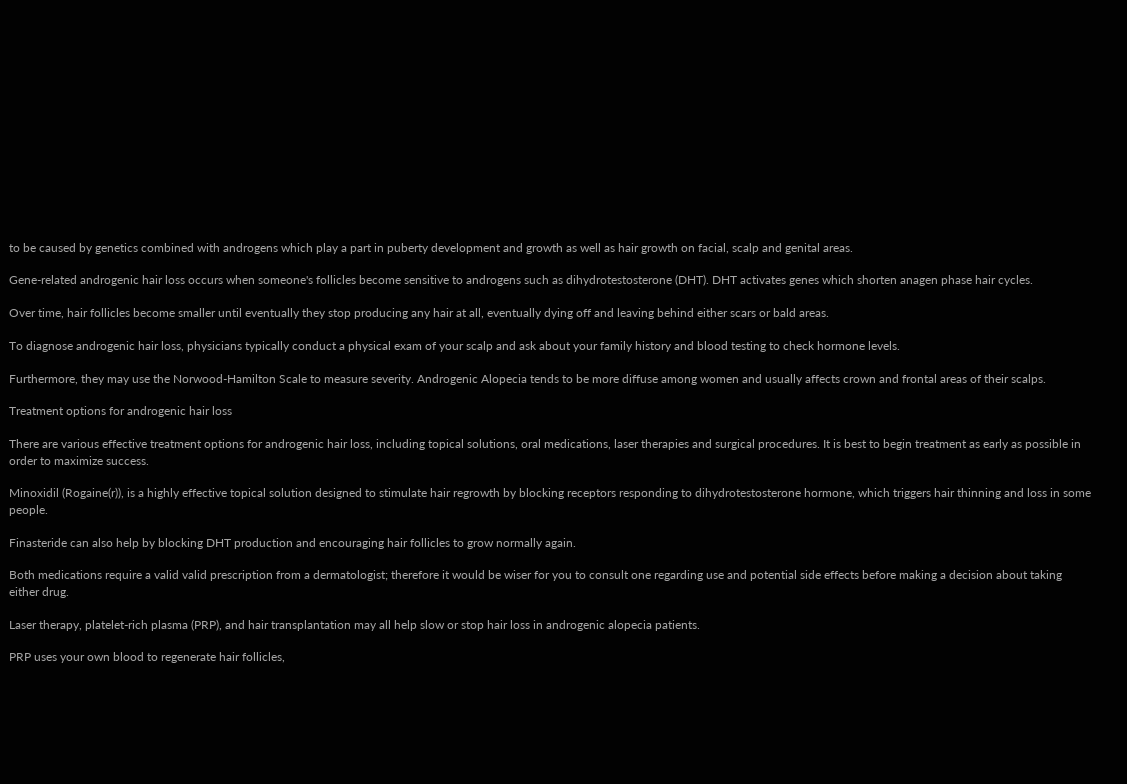to be caused by genetics combined with androgens which play a part in puberty development and growth as well as hair growth on facial, scalp and genital areas.

Gene-related androgenic hair loss occurs when someone's follicles become sensitive to androgens such as dihydrotestosterone (DHT). DHT activates genes which shorten anagen phase hair cycles.

Over time, hair follicles become smaller until eventually they stop producing any hair at all, eventually dying off and leaving behind either scars or bald areas.

To diagnose androgenic hair loss, physicians typically conduct a physical exam of your scalp and ask about your family history and blood testing to check hormone levels.

Furthermore, they may use the Norwood-Hamilton Scale to measure severity. Androgenic Alopecia tends to be more diffuse among women and usually affects crown and frontal areas of their scalps.

Treatment options for androgenic hair loss

There are various effective treatment options for androgenic hair loss, including topical solutions, oral medications, laser therapies and surgical procedures. It is best to begin treatment as early as possible in order to maximize success.

Minoxidil (Rogaine(r)), is a highly effective topical solution designed to stimulate hair regrowth by blocking receptors responding to dihydrotestosterone hormone, which triggers hair thinning and loss in some people.

Finasteride can also help by blocking DHT production and encouraging hair follicles to grow normally again.

Both medications require a valid valid prescription from a dermatologist; therefore it would be wiser for you to consult one regarding use and potential side effects before making a decision about taking either drug.

Laser therapy, platelet-rich plasma (PRP), and hair transplantation may all help slow or stop hair loss in androgenic alopecia patients.

PRP uses your own blood to regenerate hair follicles,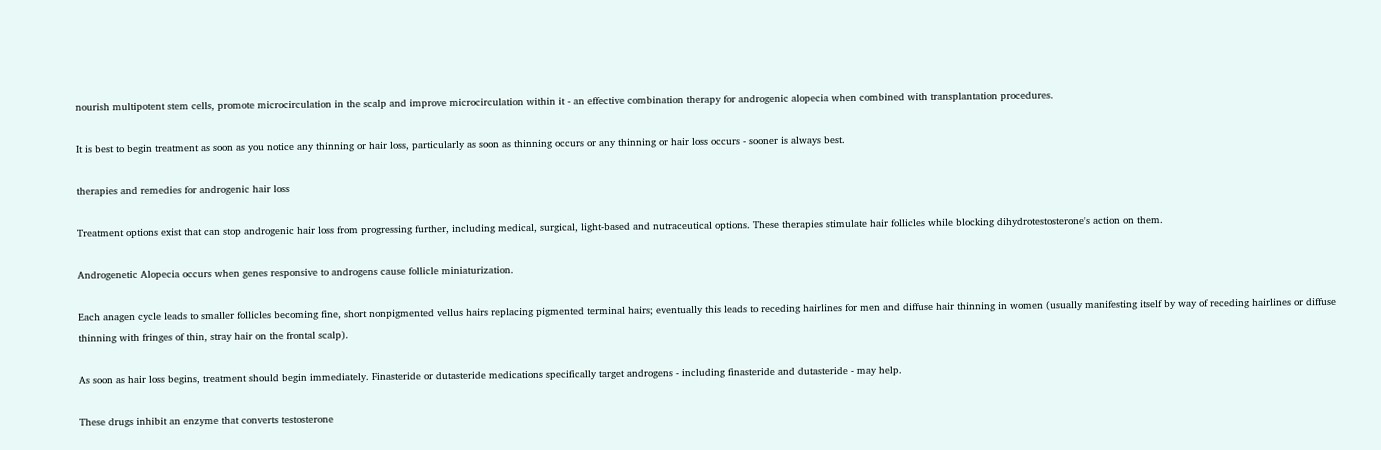nourish multipotent stem cells, promote microcirculation in the scalp and improve microcirculation within it - an effective combination therapy for androgenic alopecia when combined with transplantation procedures.

It is best to begin treatment as soon as you notice any thinning or hair loss, particularly as soon as thinning occurs or any thinning or hair loss occurs - sooner is always best.

therapies and remedies for androgenic hair loss

Treatment options exist that can stop androgenic hair loss from progressing further, including medical, surgical, light-based and nutraceutical options. These therapies stimulate hair follicles while blocking dihydrotestosterone's action on them.

Androgenetic Alopecia occurs when genes responsive to androgens cause follicle miniaturization.

Each anagen cycle leads to smaller follicles becoming fine, short nonpigmented vellus hairs replacing pigmented terminal hairs; eventually this leads to receding hairlines for men and diffuse hair thinning in women (usually manifesting itself by way of receding hairlines or diffuse thinning with fringes of thin, stray hair on the frontal scalp).

As soon as hair loss begins, treatment should begin immediately. Finasteride or dutasteride medications specifically target androgens - including finasteride and dutasteride - may help.

These drugs inhibit an enzyme that converts testosterone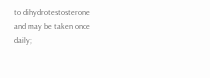to dihydrotestosterone and may be taken once daily;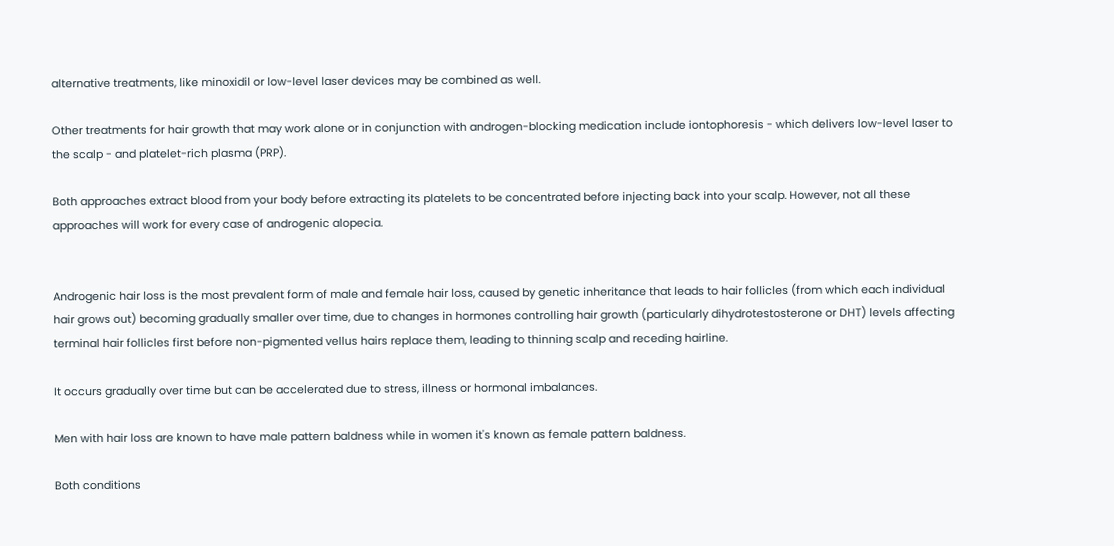alternative treatments, like minoxidil or low-level laser devices may be combined as well.

Other treatments for hair growth that may work alone or in conjunction with androgen-blocking medication include iontophoresis - which delivers low-level laser to the scalp - and platelet-rich plasma (PRP).

Both approaches extract blood from your body before extracting its platelets to be concentrated before injecting back into your scalp. However, not all these approaches will work for every case of androgenic alopecia.


Androgenic hair loss is the most prevalent form of male and female hair loss, caused by genetic inheritance that leads to hair follicles (from which each individual hair grows out) becoming gradually smaller over time, due to changes in hormones controlling hair growth (particularly dihydrotestosterone or DHT) levels affecting terminal hair follicles first before non-pigmented vellus hairs replace them, leading to thinning scalp and receding hairline.

It occurs gradually over time but can be accelerated due to stress, illness or hormonal imbalances.

Men with hair loss are known to have male pattern baldness while in women it's known as female pattern baldness.

Both conditions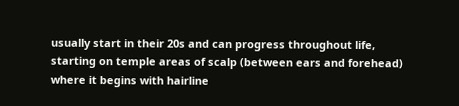usually start in their 20s and can progress throughout life, starting on temple areas of scalp (between ears and forehead) where it begins with hairline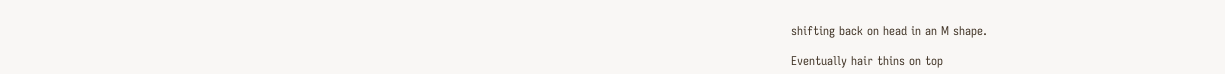shifting back on head in an M shape.

Eventually hair thins on top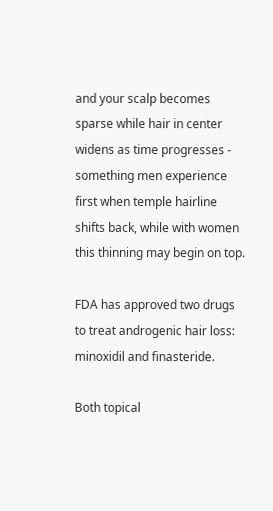and your scalp becomes sparse while hair in center widens as time progresses - something men experience first when temple hairline shifts back, while with women this thinning may begin on top.

FDA has approved two drugs to treat androgenic hair loss: minoxidil and finasteride.

Both topical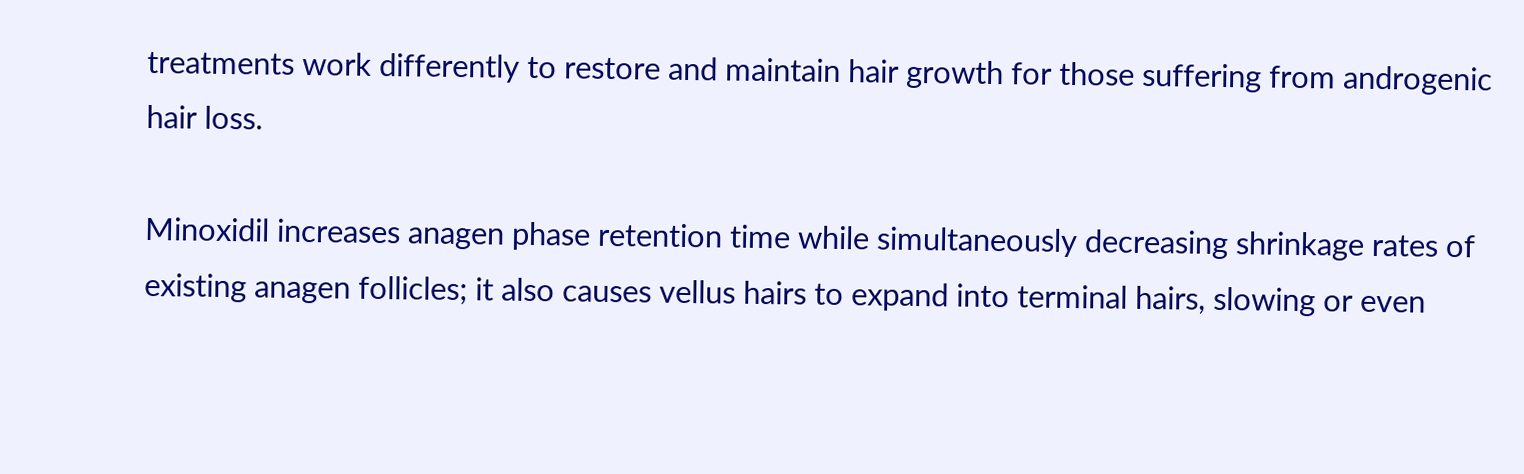treatments work differently to restore and maintain hair growth for those suffering from androgenic hair loss.

Minoxidil increases anagen phase retention time while simultaneously decreasing shrinkage rates of existing anagen follicles; it also causes vellus hairs to expand into terminal hairs, slowing or even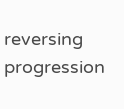reversing progression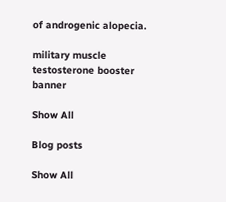of androgenic alopecia.

military muscle testosterone booster banner

Show All

Blog posts

Show All